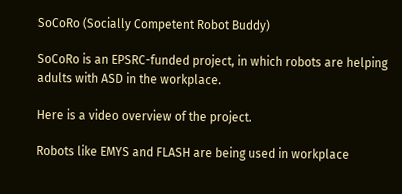SoCoRo (Socially Competent Robot Buddy)

SoCoRo is an EPSRC-funded project, in which robots are helping adults with ASD in the workplace.

Here is a video overview of the project.

Robots like EMYS and FLASH are being used in workplace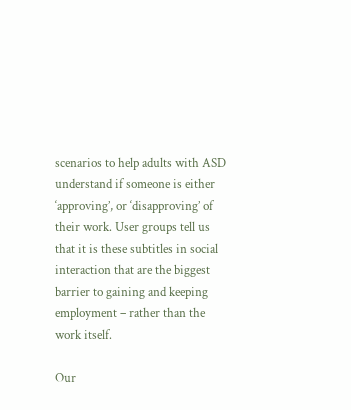scenarios to help adults with ASD understand if someone is either ‘approving’, or ‘disapproving’ of their work. User groups tell us that it is these subtitles in social interaction that are the biggest barrier to gaining and keeping employment – rather than the work itself.

Our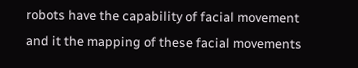robots have the capability of facial movement and it the mapping of these facial movements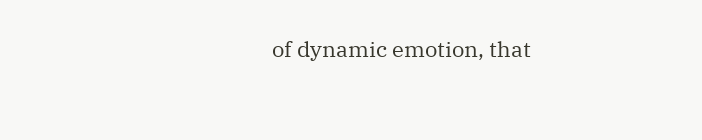of dynamic emotion, that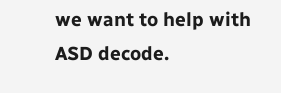we want to help with ASD decode.